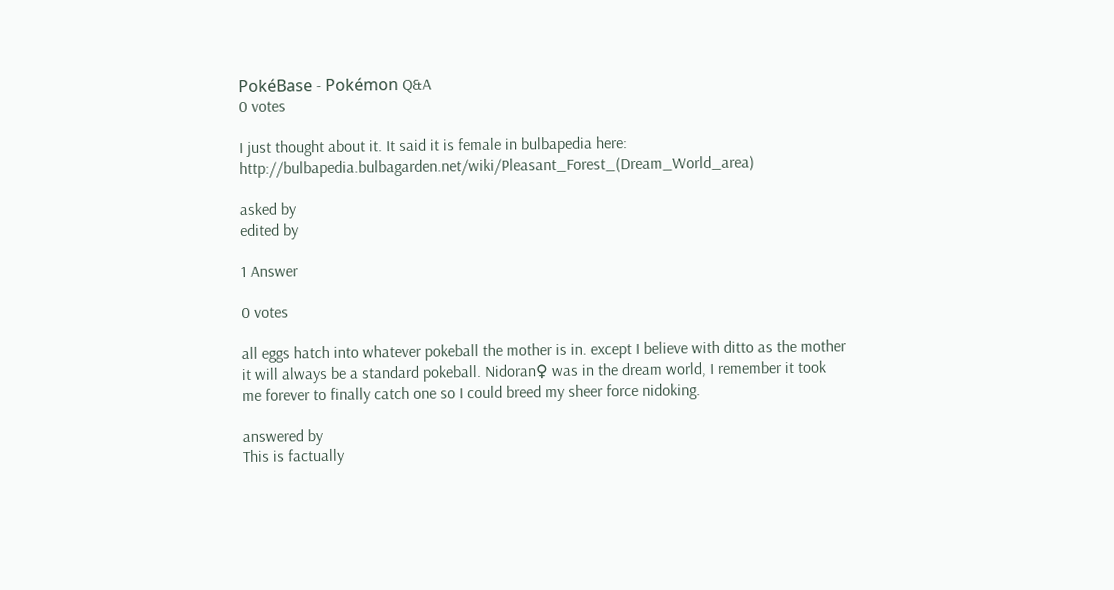PokéBase - Pokémon Q&A
0 votes

I just thought about it. It said it is female in bulbapedia here: http://bulbapedia.bulbagarden.net/wiki/Pleasant_Forest_(Dream_World_area)

asked by
edited by

1 Answer

0 votes

all eggs hatch into whatever pokeball the mother is in. except I believe with ditto as the mother it will always be a standard pokeball. Nidoran♀ was in the dream world, I remember it took me forever to finally catch one so I could breed my sheer force nidoking.

answered by
This is factually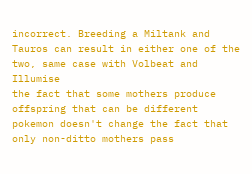incorrect. Breeding a Miltank and Tauros can result in either one of the two, same case with Volbeat and Illumise
the fact that some mothers produce offspring that can be different pokemon doesn't change the fact that only non-ditto mothers pass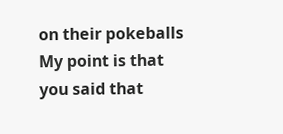on their pokeballs
My point is that you said that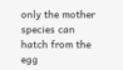only the mother species can hatch from the egg